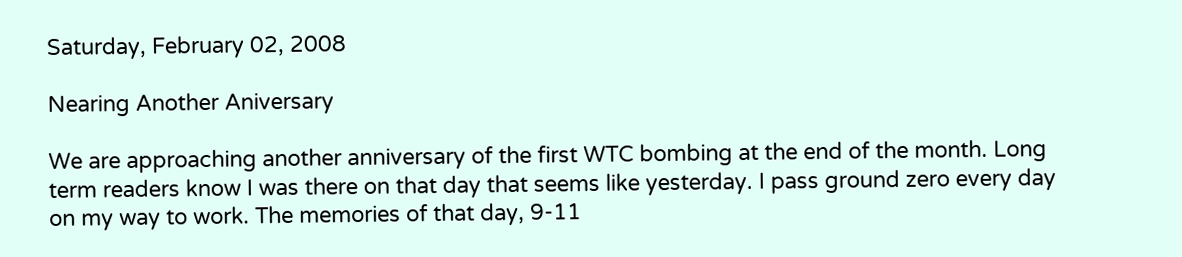Saturday, February 02, 2008

Nearing Another Aniversary

We are approaching another anniversary of the first WTC bombing at the end of the month. Long term readers know I was there on that day that seems like yesterday. I pass ground zero every day on my way to work. The memories of that day, 9-11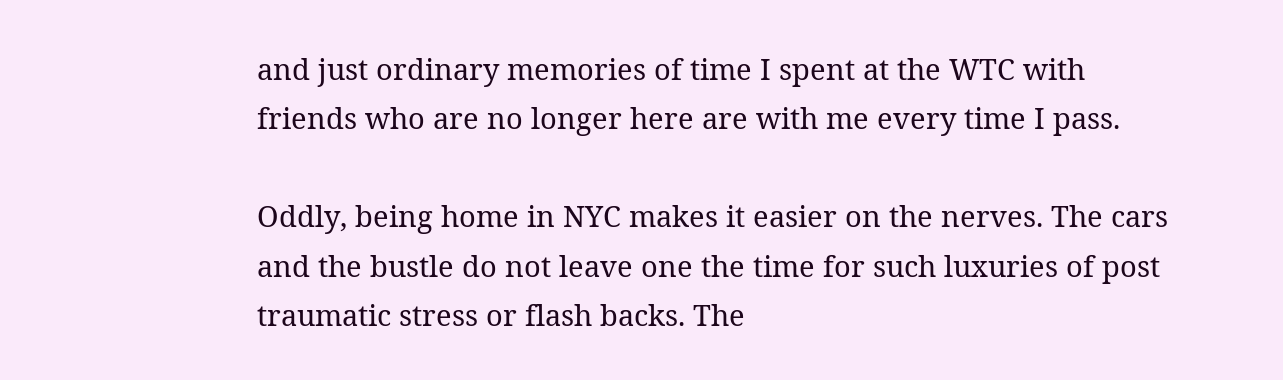and just ordinary memories of time I spent at the WTC with friends who are no longer here are with me every time I pass.

Oddly, being home in NYC makes it easier on the nerves. The cars and the bustle do not leave one the time for such luxuries of post traumatic stress or flash backs. The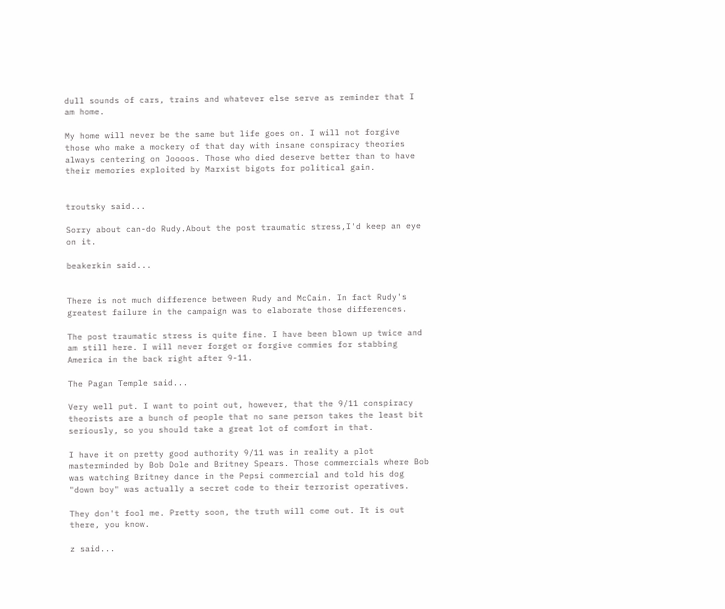dull sounds of cars, trains and whatever else serve as reminder that I am home.

My home will never be the same but life goes on. I will not forgive those who make a mockery of that day with insane conspiracy theories always centering on Joooos. Those who died deserve better than to have their memories exploited by Marxist bigots for political gain.


troutsky said...

Sorry about can-do Rudy.About the post traumatic stress,I'd keep an eye on it.

beakerkin said...


There is not much difference between Rudy and McCain. In fact Rudy's greatest failure in the campaign was to elaborate those differences.

The post traumatic stress is quite fine. I have been blown up twice and am still here. I will never forget or forgive commies for stabbing America in the back right after 9-11.

The Pagan Temple said...

Very well put. I want to point out, however, that the 9/11 conspiracy theorists are a bunch of people that no sane person takes the least bit seriously, so you should take a great lot of comfort in that.

I have it on pretty good authority 9/11 was in reality a plot masterminded by Bob Dole and Britney Spears. Those commercials where Bob was watching Britney dance in the Pepsi commercial and told his dog "down boy" was actually a secret code to their terrorist operatives.

They don't fool me. Pretty soon, the truth will come out. It is out there, you know.

z said...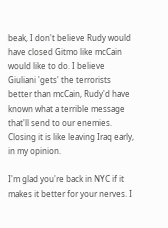beak, I don't believe Rudy would have closed Gitmo like mcCain would like to do. I believe Giuliani 'gets' the terrorists better than mcCain, Rudy'd have known what a terrible message that'll send to our enemies. Closing it is like leaving Iraq early, in my opinion.

I'm glad you're back in NYC if it makes it better for your nerves. I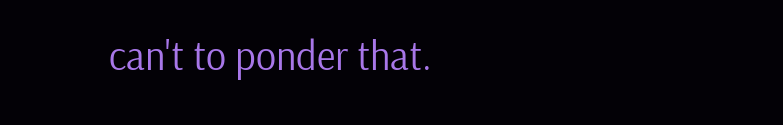can't to ponder that.